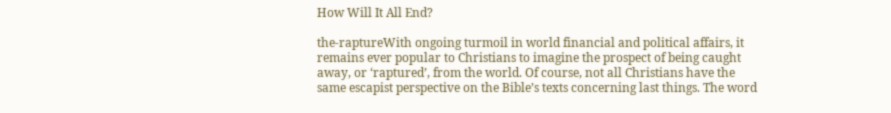How Will It All End?

the-raptureWith ongoing turmoil in world financial and political affairs, it remains ever popular to Christians to imagine the prospect of being caught away, or ‘raptured’, from the world. Of course, not all Christians have the same escapist perspective on the Bible’s texts concerning last things. The word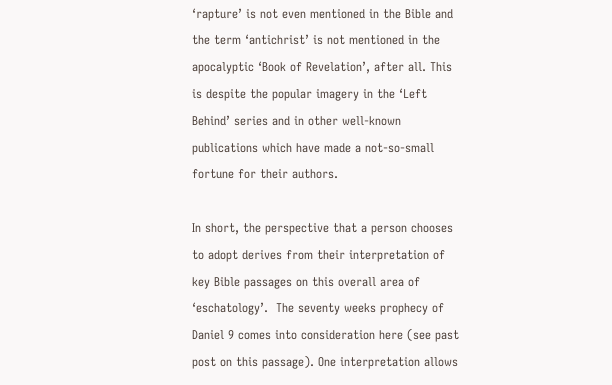‘rapture’ is not even mentioned in the Bible and the term ‘antichrist’ is not mentioned in the apocalyptic ‘Book of Revelation’, after all. This is despite the popular imagery in the ‘Left Behind’ series and in other well-known publications which have made a not-so-small fortune for their authors.

In short, the perspective that a person chooses to adopt derives from their interpretation of key Bible passages on this overall area of ‘eschatology’.  The seventy weeks prophecy of Daniel 9 comes into consideration here (see past post on this passage). One interpretation allows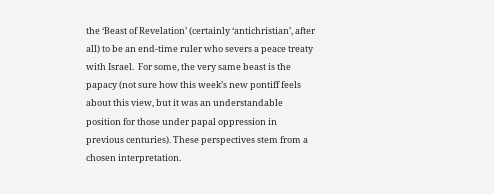the ‘Beast of Revelation’ (certainly ‘antichristian’, after all) to be an end-time ruler who severs a peace treaty with Israel.  For some, the very same beast is the papacy (not sure how this week’s new pontiff feels about this view, but it was an understandable position for those under papal oppression in previous centuries). These perspectives stem from a chosen interpretation.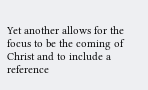Yet another allows for the focus to be the coming of Christ and to include a reference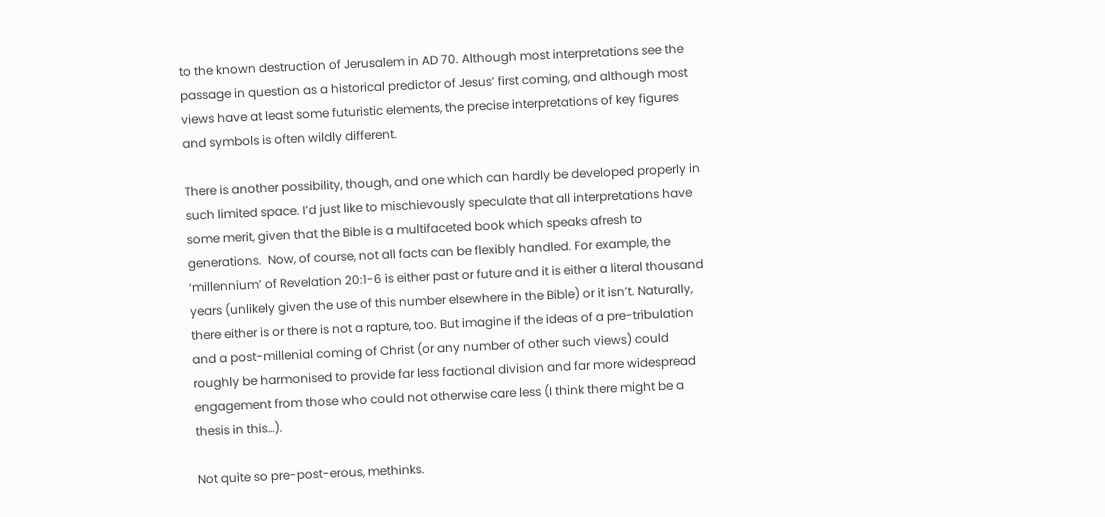to the known destruction of Jerusalem in AD 70. Although most interpretations see the passage in question as a historical predictor of Jesus’ first coming, and although most views have at least some futuristic elements, the precise interpretations of key figures and symbols is often wildly different.

There is another possibility, though, and one which can hardly be developed properly in such limited space. I’d just like to mischievously speculate that all interpretations have some merit, given that the Bible is a multifaceted book which speaks afresh to generations.  Now, of course, not all facts can be flexibly handled. For example, the ‘millennium’ of Revelation 20:1-6 is either past or future and it is either a literal thousand years (unlikely given the use of this number elsewhere in the Bible) or it isn’t. Naturally, there either is or there is not a rapture, too. But imagine if the ideas of a pre-tribulation and a post-millenial coming of Christ (or any number of other such views) could roughly be harmonised to provide far less factional division and far more widespread engagement from those who could not otherwise care less (I think there might be a thesis in this…).

Not quite so pre-post-erous, methinks.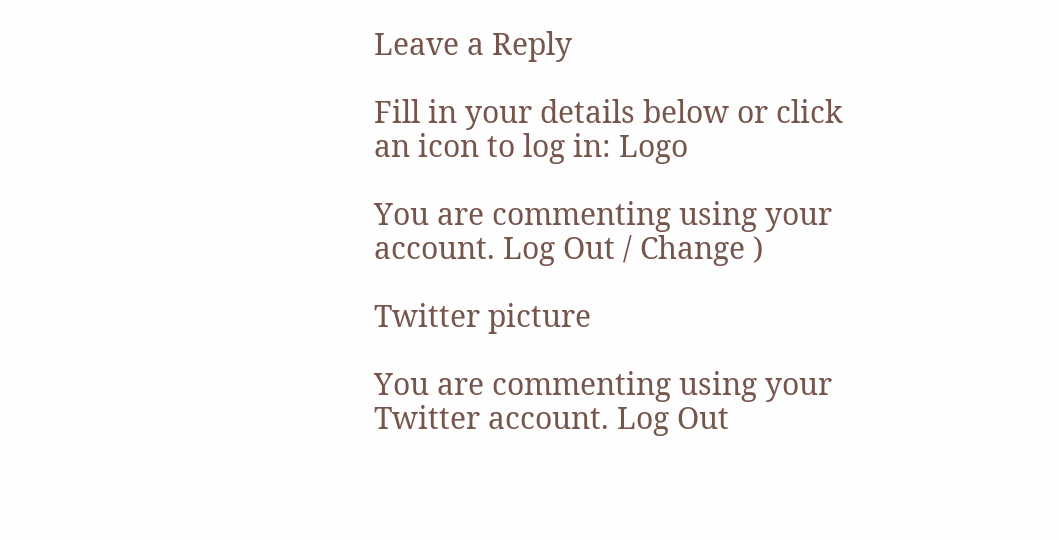Leave a Reply

Fill in your details below or click an icon to log in: Logo

You are commenting using your account. Log Out / Change )

Twitter picture

You are commenting using your Twitter account. Log Out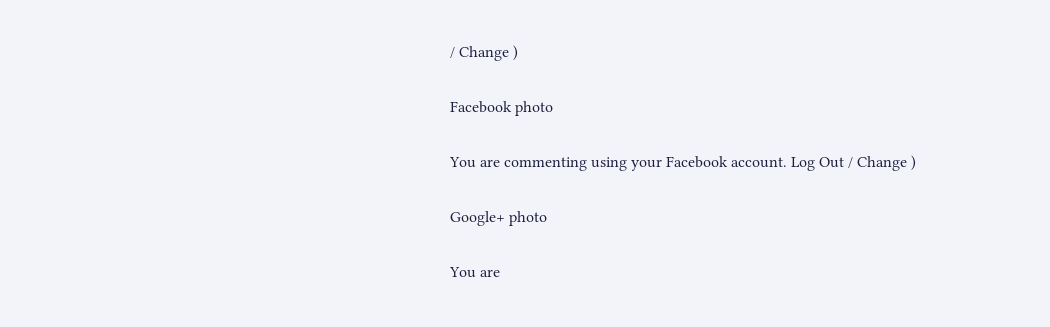/ Change )

Facebook photo

You are commenting using your Facebook account. Log Out / Change )

Google+ photo

You are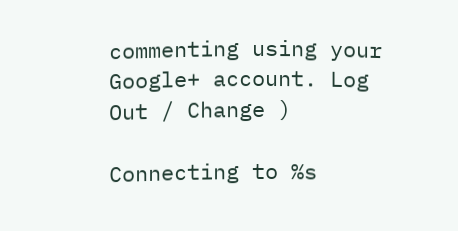commenting using your Google+ account. Log Out / Change )

Connecting to %s